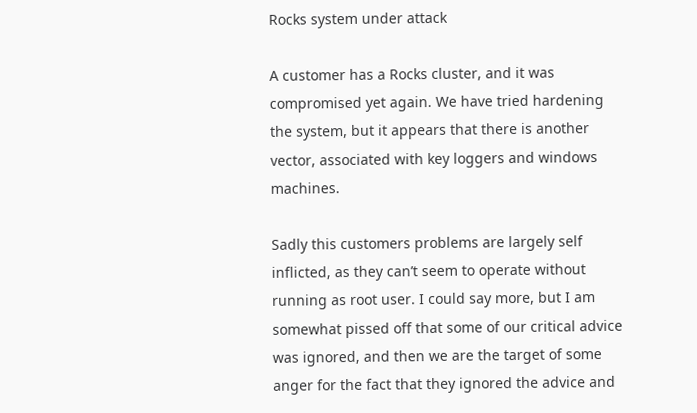Rocks system under attack

A customer has a Rocks cluster, and it was compromised yet again. We have tried hardening the system, but it appears that there is another vector, associated with key loggers and windows machines.

Sadly this customers problems are largely self inflicted, as they can’t seem to operate without running as root user. I could say more, but I am somewhat pissed off that some of our critical advice was ignored, and then we are the target of some anger for the fact that they ignored the advice and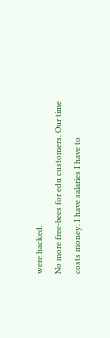were hacked.
No more free-bees for edu customers. Our time costs money. I have salaries I have to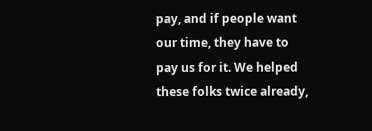pay, and if people want our time, they have to pay us for it. We helped these folks twice already,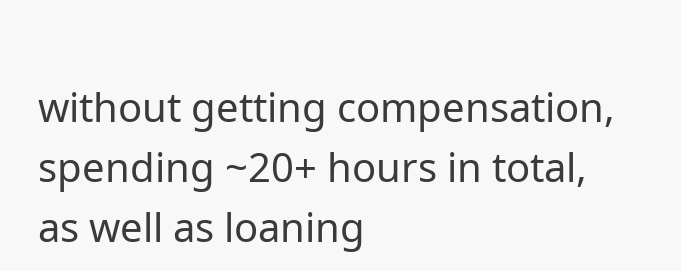without getting compensation, spending ~20+ hours in total, as well as loaning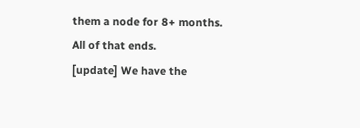them a node for 8+ months. All of that ends.
[update] We have the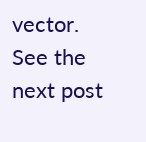vector. See the next post